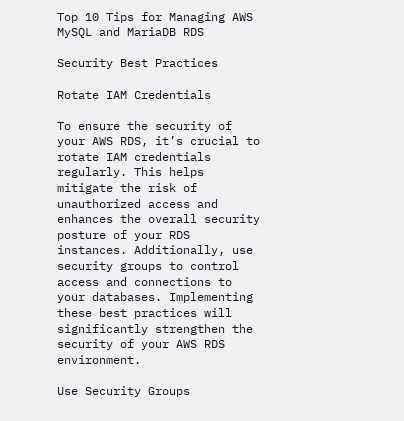Top 10 Tips for Managing AWS MySQL and MariaDB RDS

Security Best Practices

Rotate IAM Credentials

To ensure the security of your AWS RDS, it’s crucial to rotate IAM credentials regularly. This helps mitigate the risk of unauthorized access and enhances the overall security posture of your RDS instances. Additionally, use security groups to control access and connections to your databases. Implementing these best practices will significantly strengthen the security of your AWS RDS environment.

Use Security Groups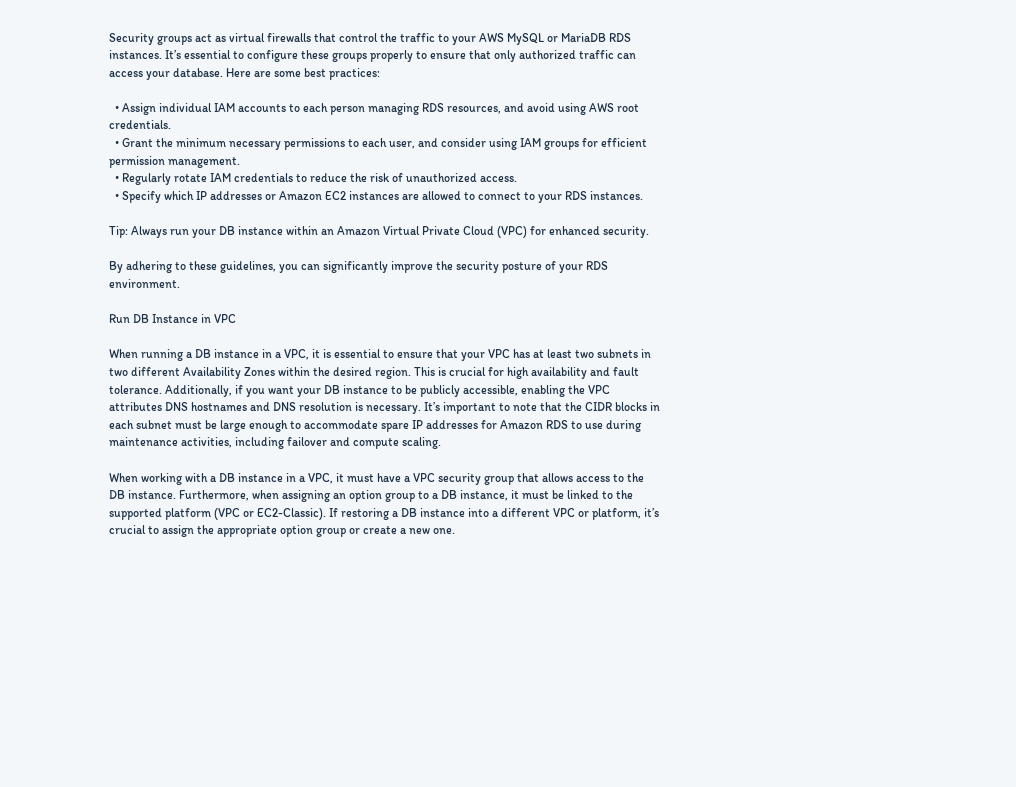Security groups act as virtual firewalls that control the traffic to your AWS MySQL or MariaDB RDS instances. It’s essential to configure these groups properly to ensure that only authorized traffic can access your database. Here are some best practices:

  • Assign individual IAM accounts to each person managing RDS resources, and avoid using AWS root credentials.
  • Grant the minimum necessary permissions to each user, and consider using IAM groups for efficient permission management.
  • Regularly rotate IAM credentials to reduce the risk of unauthorized access.
  • Specify which IP addresses or Amazon EC2 instances are allowed to connect to your RDS instances.

Tip: Always run your DB instance within an Amazon Virtual Private Cloud (VPC) for enhanced security.

By adhering to these guidelines, you can significantly improve the security posture of your RDS environment.

Run DB Instance in VPC

When running a DB instance in a VPC, it is essential to ensure that your VPC has at least two subnets in two different Availability Zones within the desired region. This is crucial for high availability and fault tolerance. Additionally, if you want your DB instance to be publicly accessible, enabling the VPC attributes DNS hostnames and DNS resolution is necessary. It’s important to note that the CIDR blocks in each subnet must be large enough to accommodate spare IP addresses for Amazon RDS to use during maintenance activities, including failover and compute scaling.

When working with a DB instance in a VPC, it must have a VPC security group that allows access to the DB instance. Furthermore, when assigning an option group to a DB instance, it must be linked to the supported platform (VPC or EC2-Classic). If restoring a DB instance into a different VPC or platform, it’s crucial to assign the appropriate option group or create a new one.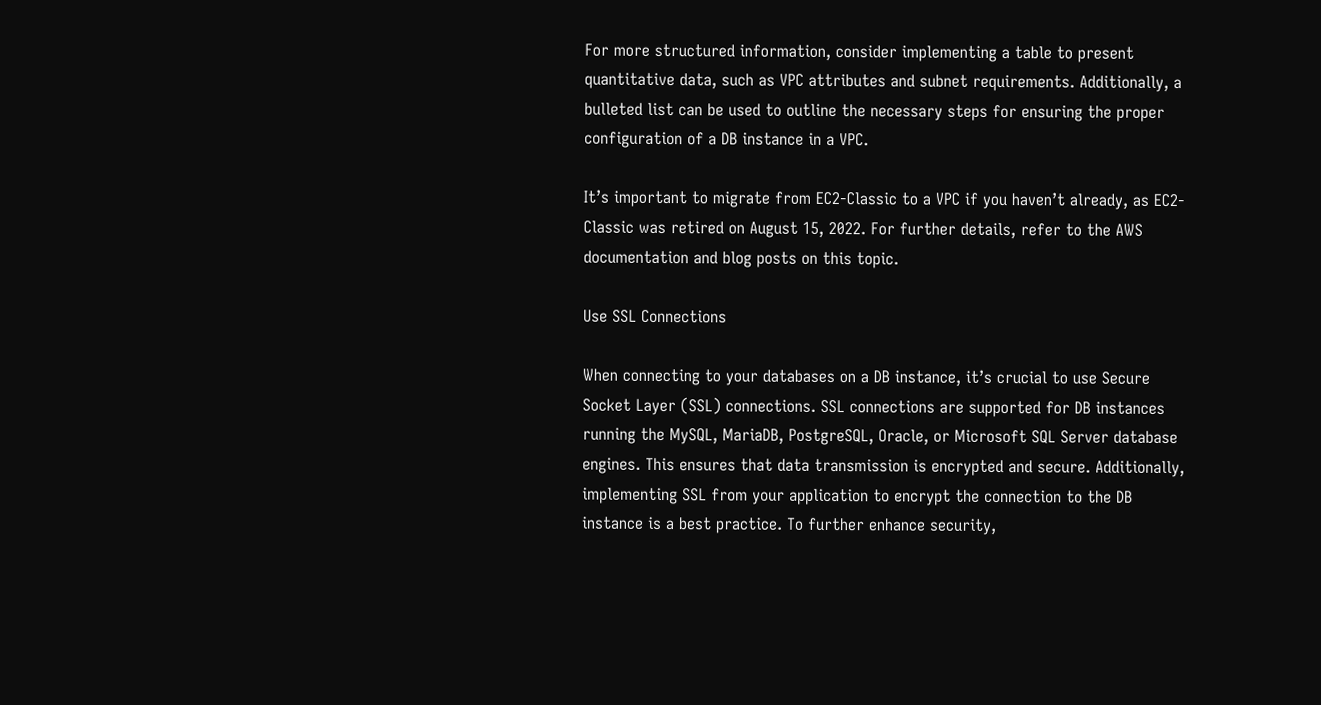For more structured information, consider implementing a table to present quantitative data, such as VPC attributes and subnet requirements. Additionally, a bulleted list can be used to outline the necessary steps for ensuring the proper configuration of a DB instance in a VPC.

It’s important to migrate from EC2-Classic to a VPC if you haven’t already, as EC2-Classic was retired on August 15, 2022. For further details, refer to the AWS documentation and blog posts on this topic.

Use SSL Connections

When connecting to your databases on a DB instance, it’s crucial to use Secure Socket Layer (SSL) connections. SSL connections are supported for DB instances running the MySQL, MariaDB, PostgreSQL, Oracle, or Microsoft SQL Server database engines. This ensures that data transmission is encrypted and secure. Additionally, implementing SSL from your application to encrypt the connection to the DB instance is a best practice. To further enhance security,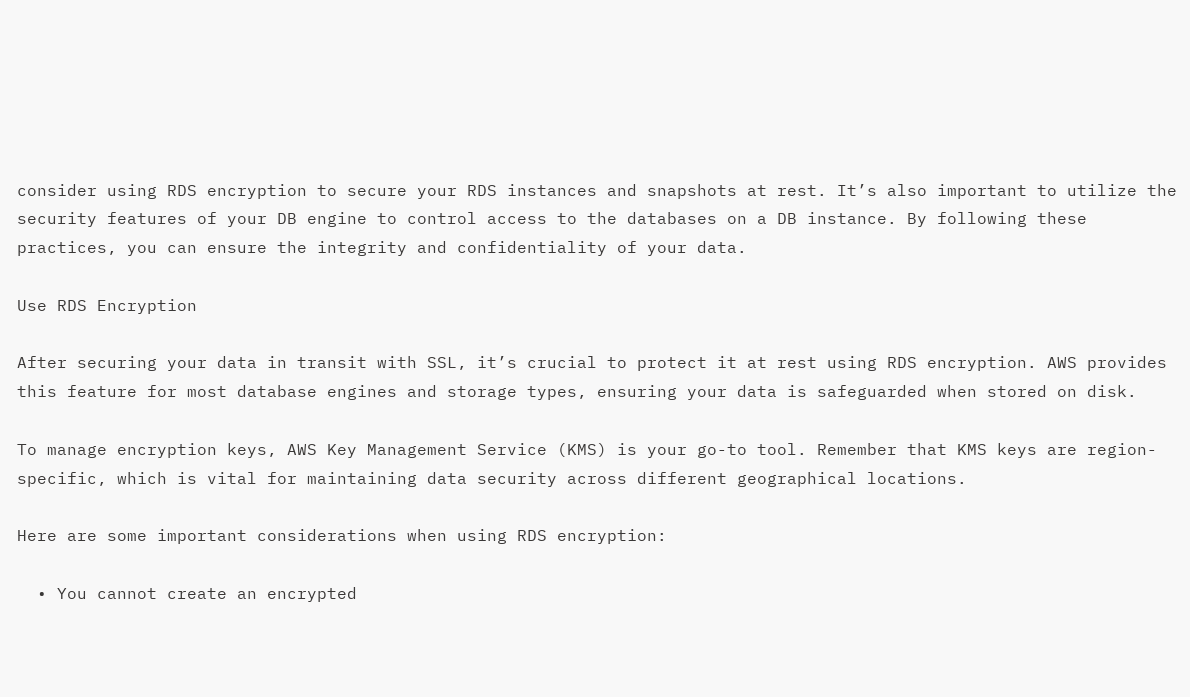consider using RDS encryption to secure your RDS instances and snapshots at rest. It’s also important to utilize the security features of your DB engine to control access to the databases on a DB instance. By following these practices, you can ensure the integrity and confidentiality of your data.

Use RDS Encryption

After securing your data in transit with SSL, it’s crucial to protect it at rest using RDS encryption. AWS provides this feature for most database engines and storage types, ensuring your data is safeguarded when stored on disk.

To manage encryption keys, AWS Key Management Service (KMS) is your go-to tool. Remember that KMS keys are region-specific, which is vital for maintaining data security across different geographical locations.

Here are some important considerations when using RDS encryption:

  • You cannot create an encrypted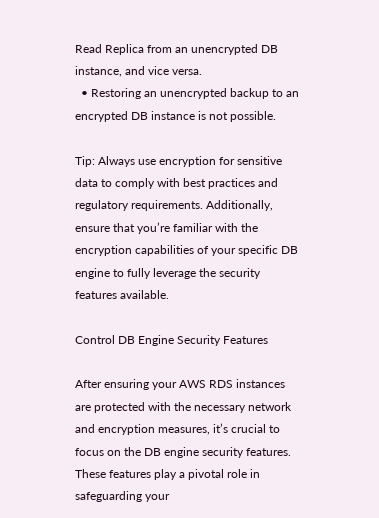Read Replica from an unencrypted DB instance, and vice versa.
  • Restoring an unencrypted backup to an encrypted DB instance is not possible.

Tip: Always use encryption for sensitive data to comply with best practices and regulatory requirements. Additionally, ensure that you’re familiar with the encryption capabilities of your specific DB engine to fully leverage the security features available.

Control DB Engine Security Features

After ensuring your AWS RDS instances are protected with the necessary network and encryption measures, it’s crucial to focus on the DB engine security features. These features play a pivotal role in safeguarding your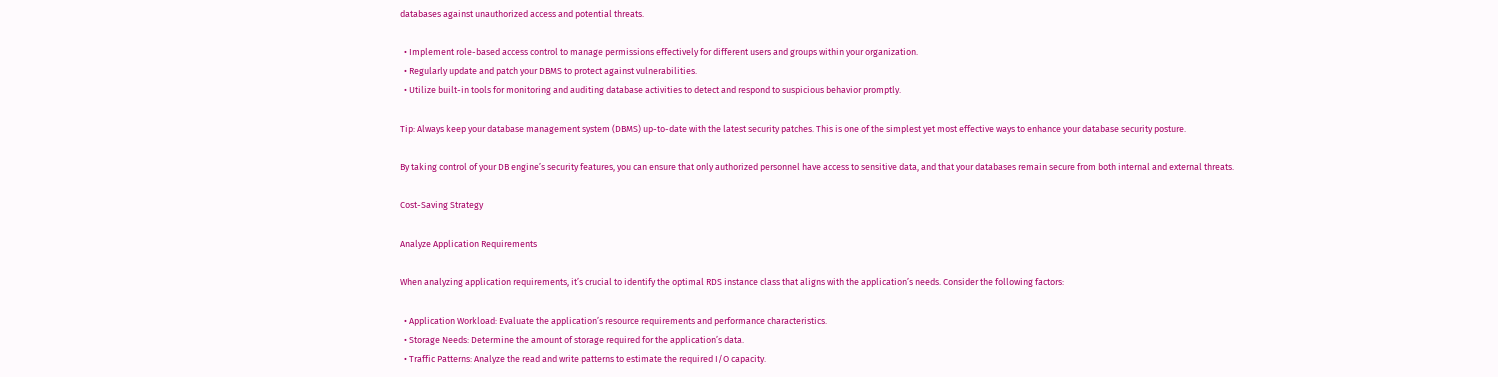databases against unauthorized access and potential threats.

  • Implement role-based access control to manage permissions effectively for different users and groups within your organization.
  • Regularly update and patch your DBMS to protect against vulnerabilities.
  • Utilize built-in tools for monitoring and auditing database activities to detect and respond to suspicious behavior promptly.

Tip: Always keep your database management system (DBMS) up-to-date with the latest security patches. This is one of the simplest yet most effective ways to enhance your database security posture.

By taking control of your DB engine’s security features, you can ensure that only authorized personnel have access to sensitive data, and that your databases remain secure from both internal and external threats.

Cost-Saving Strategy

Analyze Application Requirements

When analyzing application requirements, it’s crucial to identify the optimal RDS instance class that aligns with the application’s needs. Consider the following factors:

  • Application Workload: Evaluate the application’s resource requirements and performance characteristics.
  • Storage Needs: Determine the amount of storage required for the application’s data.
  • Traffic Patterns: Analyze the read and write patterns to estimate the required I/O capacity.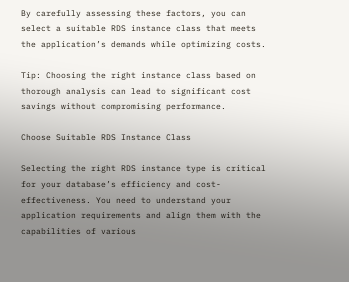By carefully assessing these factors, you can select a suitable RDS instance class that meets the application’s demands while optimizing costs.

Tip: Choosing the right instance class based on thorough analysis can lead to significant cost savings without compromising performance.

Choose Suitable RDS Instance Class

Selecting the right RDS instance type is critical for your database’s efficiency and cost-effectiveness. You need to understand your application requirements and align them with the capabilities of various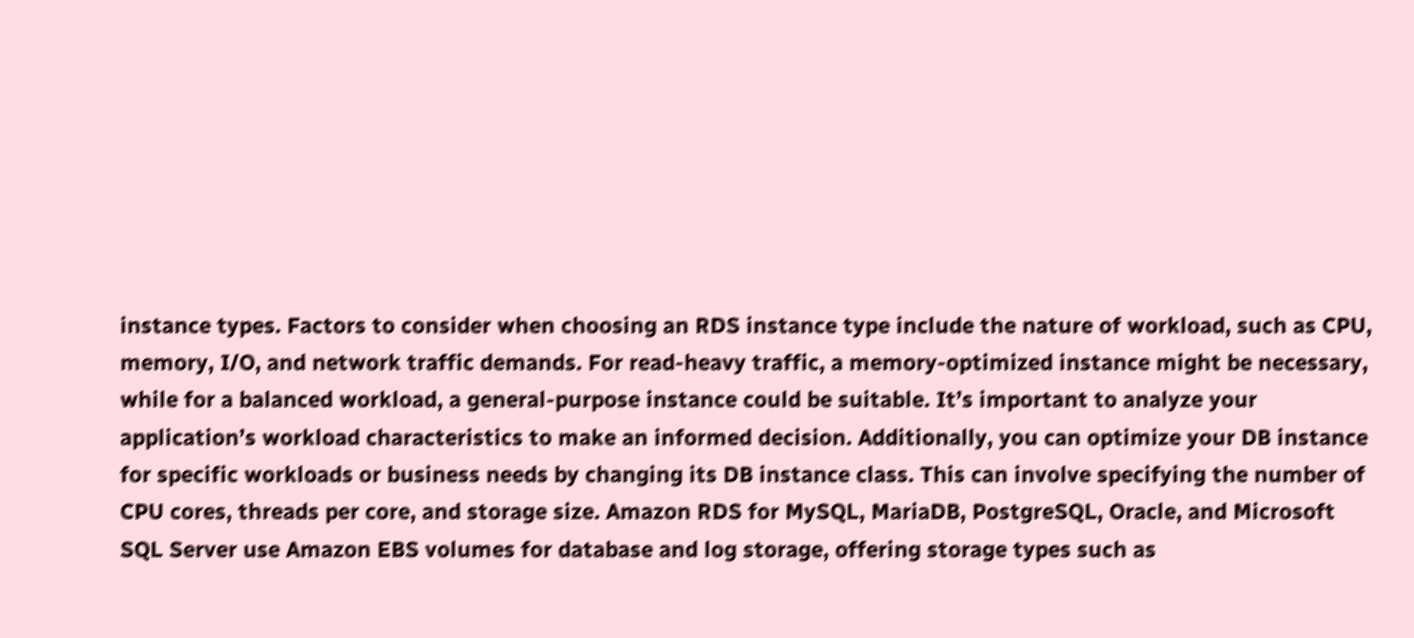instance types. Factors to consider when choosing an RDS instance type include the nature of workload, such as CPU, memory, I/O, and network traffic demands. For read-heavy traffic, a memory-optimized instance might be necessary, while for a balanced workload, a general-purpose instance could be suitable. It’s important to analyze your application’s workload characteristics to make an informed decision. Additionally, you can optimize your DB instance for specific workloads or business needs by changing its DB instance class. This can involve specifying the number of CPU cores, threads per core, and storage size. Amazon RDS for MySQL, MariaDB, PostgreSQL, Oracle, and Microsoft SQL Server use Amazon EBS volumes for database and log storage, offering storage types such as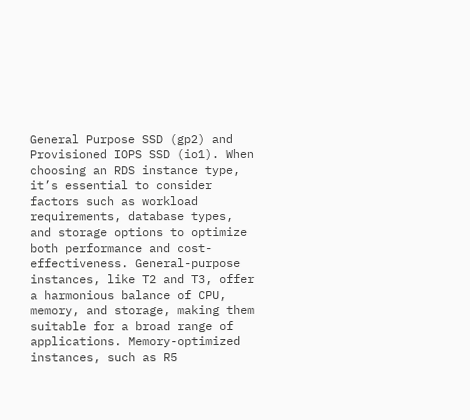General Purpose SSD (gp2) and Provisioned IOPS SSD (io1). When choosing an RDS instance type, it’s essential to consider factors such as workload requirements, database types, and storage options to optimize both performance and cost-effectiveness. General-purpose instances, like T2 and T3, offer a harmonious balance of CPU, memory, and storage, making them suitable for a broad range of applications. Memory-optimized instances, such as R5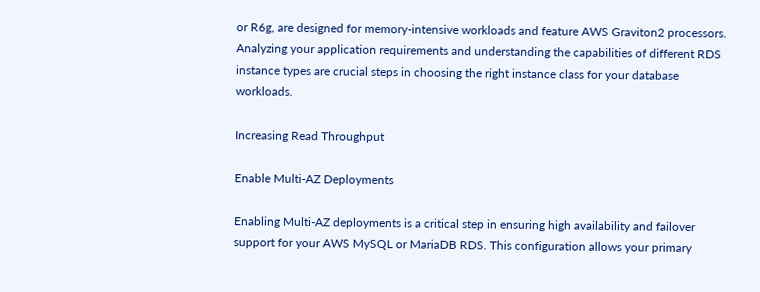or R6g, are designed for memory-intensive workloads and feature AWS Graviton2 processors. Analyzing your application requirements and understanding the capabilities of different RDS instance types are crucial steps in choosing the right instance class for your database workloads.

Increasing Read Throughput

Enable Multi-AZ Deployments

Enabling Multi-AZ deployments is a critical step in ensuring high availability and failover support for your AWS MySQL or MariaDB RDS. This configuration allows your primary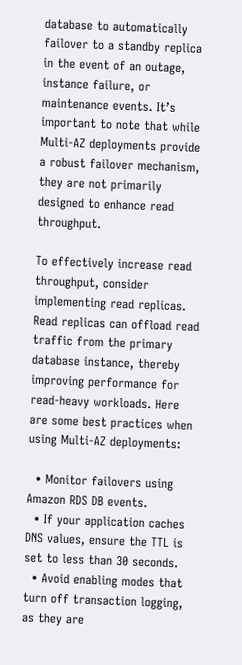database to automatically failover to a standby replica in the event of an outage, instance failure, or maintenance events. It’s important to note that while Multi-AZ deployments provide a robust failover mechanism, they are not primarily designed to enhance read throughput.

To effectively increase read throughput, consider implementing read replicas. Read replicas can offload read traffic from the primary database instance, thereby improving performance for read-heavy workloads. Here are some best practices when using Multi-AZ deployments:

  • Monitor failovers using Amazon RDS DB events.
  • If your application caches DNS values, ensure the TTL is set to less than 30 seconds.
  • Avoid enabling modes that turn off transaction logging, as they are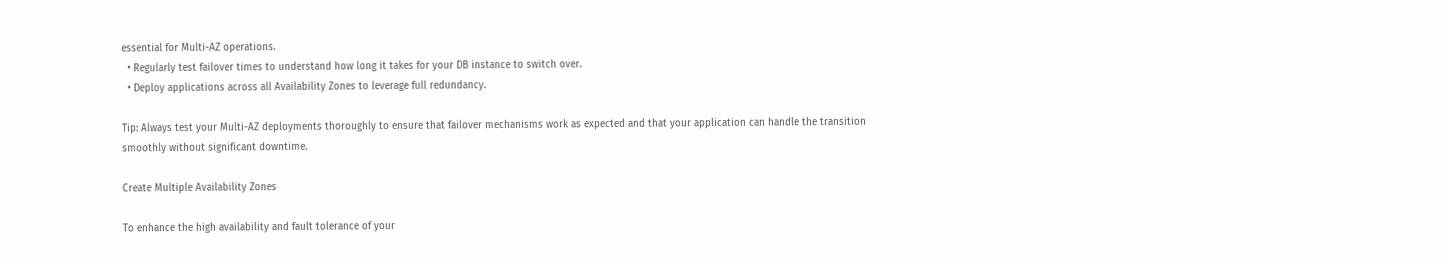essential for Multi-AZ operations.
  • Regularly test failover times to understand how long it takes for your DB instance to switch over.
  • Deploy applications across all Availability Zones to leverage full redundancy.

Tip: Always test your Multi-AZ deployments thoroughly to ensure that failover mechanisms work as expected and that your application can handle the transition smoothly without significant downtime.

Create Multiple Availability Zones

To enhance the high availability and fault tolerance of your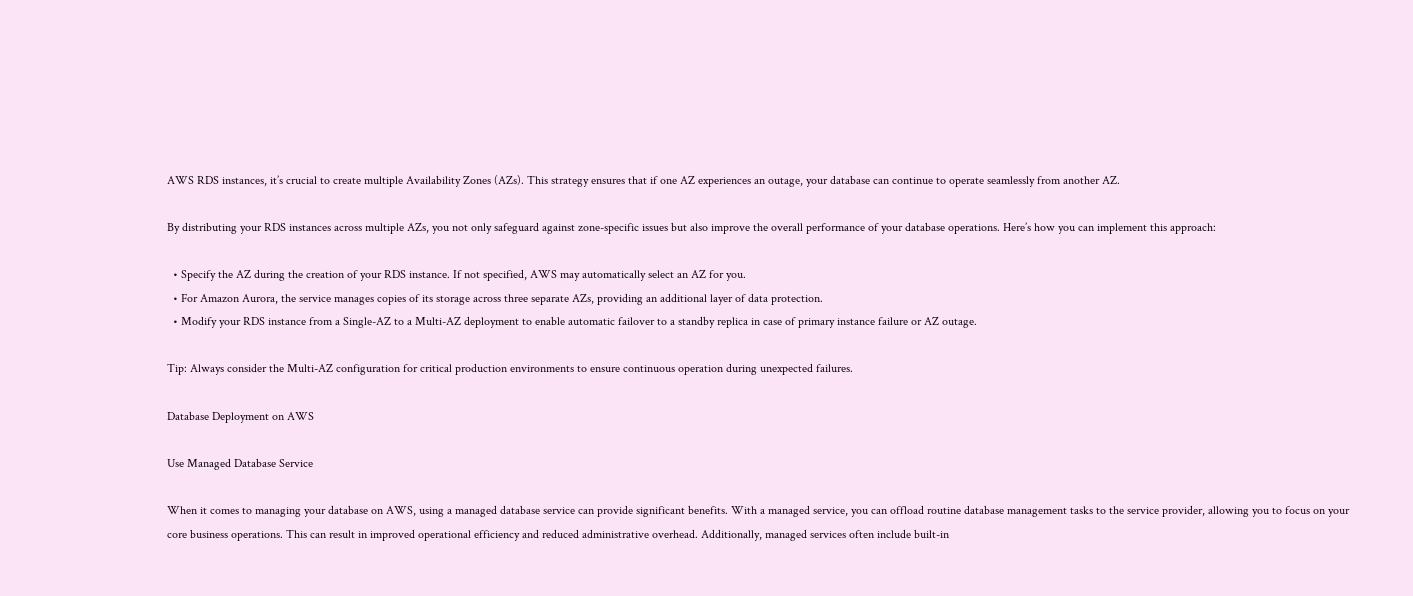AWS RDS instances, it’s crucial to create multiple Availability Zones (AZs). This strategy ensures that if one AZ experiences an outage, your database can continue to operate seamlessly from another AZ.

By distributing your RDS instances across multiple AZs, you not only safeguard against zone-specific issues but also improve the overall performance of your database operations. Here’s how you can implement this approach:

  • Specify the AZ during the creation of your RDS instance. If not specified, AWS may automatically select an AZ for you.
  • For Amazon Aurora, the service manages copies of its storage across three separate AZs, providing an additional layer of data protection.
  • Modify your RDS instance from a Single-AZ to a Multi-AZ deployment to enable automatic failover to a standby replica in case of primary instance failure or AZ outage.

Tip: Always consider the Multi-AZ configuration for critical production environments to ensure continuous operation during unexpected failures.

Database Deployment on AWS

Use Managed Database Service

When it comes to managing your database on AWS, using a managed database service can provide significant benefits. With a managed service, you can offload routine database management tasks to the service provider, allowing you to focus on your core business operations. This can result in improved operational efficiency and reduced administrative overhead. Additionally, managed services often include built-in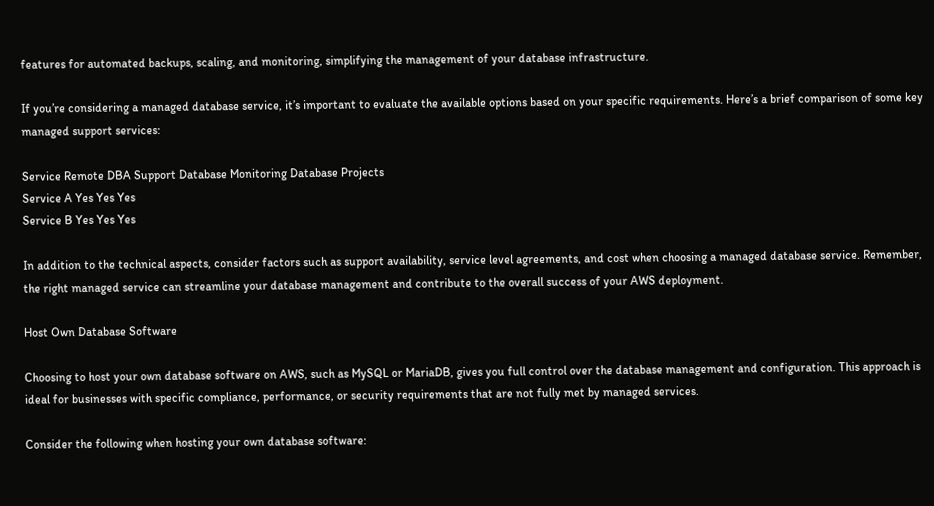features for automated backups, scaling, and monitoring, simplifying the management of your database infrastructure.

If you’re considering a managed database service, it’s important to evaluate the available options based on your specific requirements. Here’s a brief comparison of some key managed support services:

Service Remote DBA Support Database Monitoring Database Projects
Service A Yes Yes Yes
Service B Yes Yes Yes

In addition to the technical aspects, consider factors such as support availability, service level agreements, and cost when choosing a managed database service. Remember, the right managed service can streamline your database management and contribute to the overall success of your AWS deployment.

Host Own Database Software

Choosing to host your own database software on AWS, such as MySQL or MariaDB, gives you full control over the database management and configuration. This approach is ideal for businesses with specific compliance, performance, or security requirements that are not fully met by managed services.

Consider the following when hosting your own database software: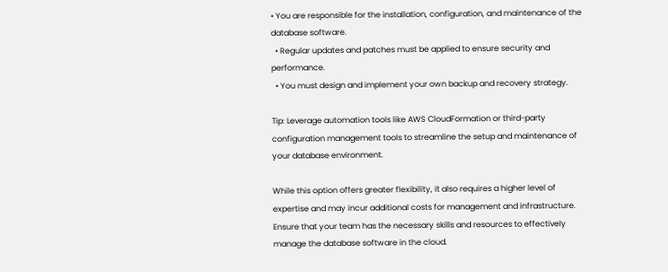• You are responsible for the installation, configuration, and maintenance of the database software.
  • Regular updates and patches must be applied to ensure security and performance.
  • You must design and implement your own backup and recovery strategy.

Tip: Leverage automation tools like AWS CloudFormation or third-party configuration management tools to streamline the setup and maintenance of your database environment.

While this option offers greater flexibility, it also requires a higher level of expertise and may incur additional costs for management and infrastructure. Ensure that your team has the necessary skills and resources to effectively manage the database software in the cloud.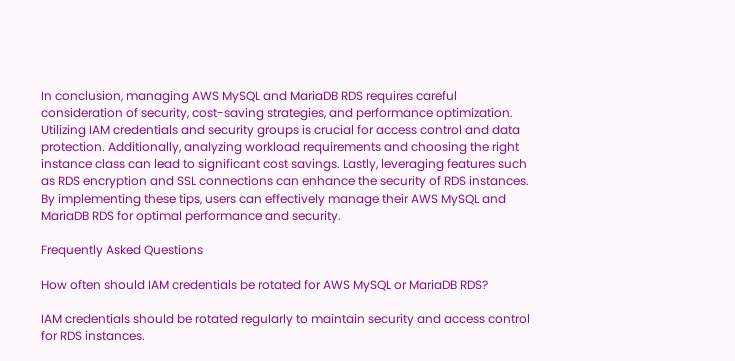In conclusion, managing AWS MySQL and MariaDB RDS requires careful consideration of security, cost-saving strategies, and performance optimization. Utilizing IAM credentials and security groups is crucial for access control and data protection. Additionally, analyzing workload requirements and choosing the right instance class can lead to significant cost savings. Lastly, leveraging features such as RDS encryption and SSL connections can enhance the security of RDS instances. By implementing these tips, users can effectively manage their AWS MySQL and MariaDB RDS for optimal performance and security.

Frequently Asked Questions

How often should IAM credentials be rotated for AWS MySQL or MariaDB RDS?

IAM credentials should be rotated regularly to maintain security and access control for RDS instances.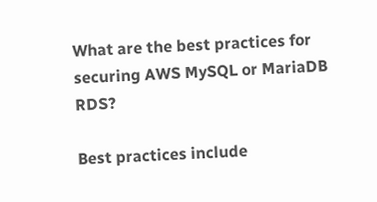What are the best practices for securing AWS MySQL or MariaDB RDS?

Best practices include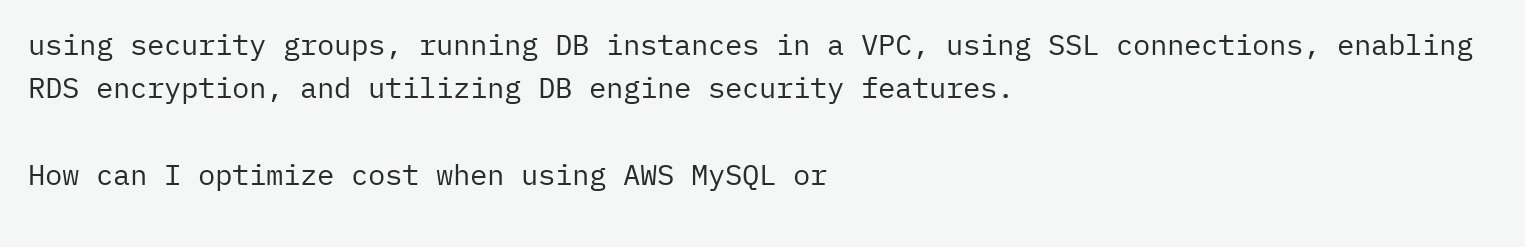using security groups, running DB instances in a VPC, using SSL connections, enabling RDS encryption, and utilizing DB engine security features.

How can I optimize cost when using AWS MySQL or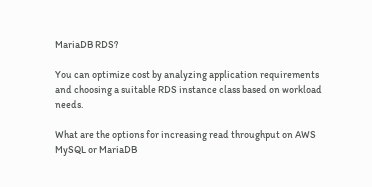MariaDB RDS?

You can optimize cost by analyzing application requirements and choosing a suitable RDS instance class based on workload needs.

What are the options for increasing read throughput on AWS MySQL or MariaDB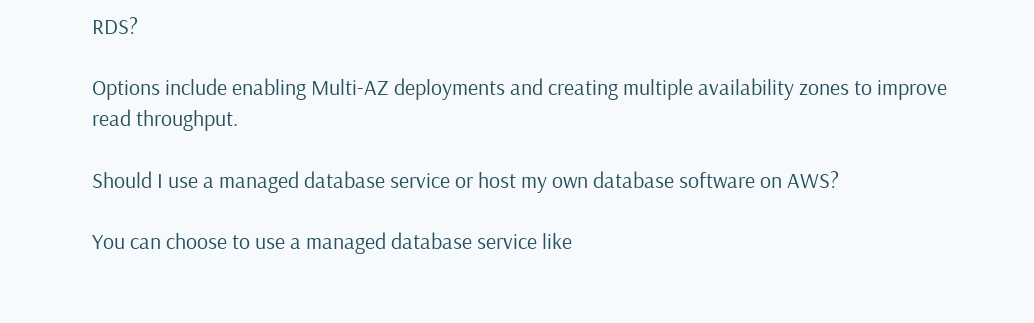RDS?

Options include enabling Multi-AZ deployments and creating multiple availability zones to improve read throughput.

Should I use a managed database service or host my own database software on AWS?

You can choose to use a managed database service like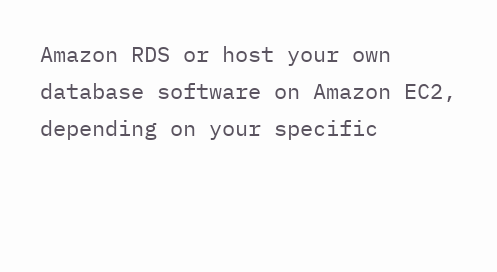Amazon RDS or host your own database software on Amazon EC2, depending on your specific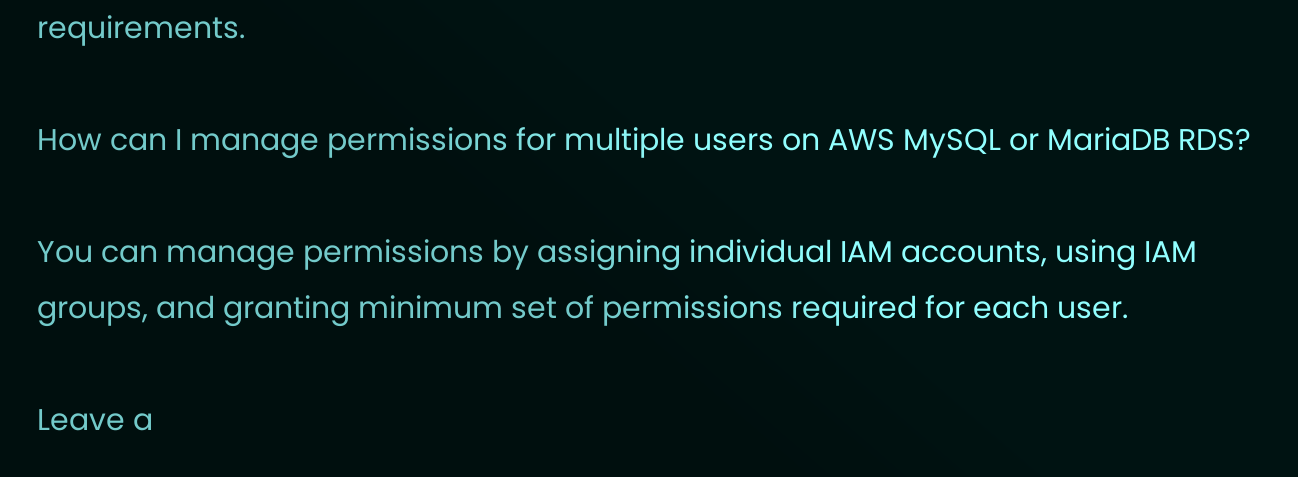requirements.

How can I manage permissions for multiple users on AWS MySQL or MariaDB RDS?

You can manage permissions by assigning individual IAM accounts, using IAM groups, and granting minimum set of permissions required for each user.

Leave a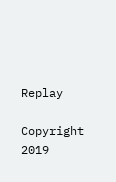Replay

Copyright 2019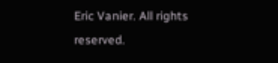Eric Vanier. All rights reserved.